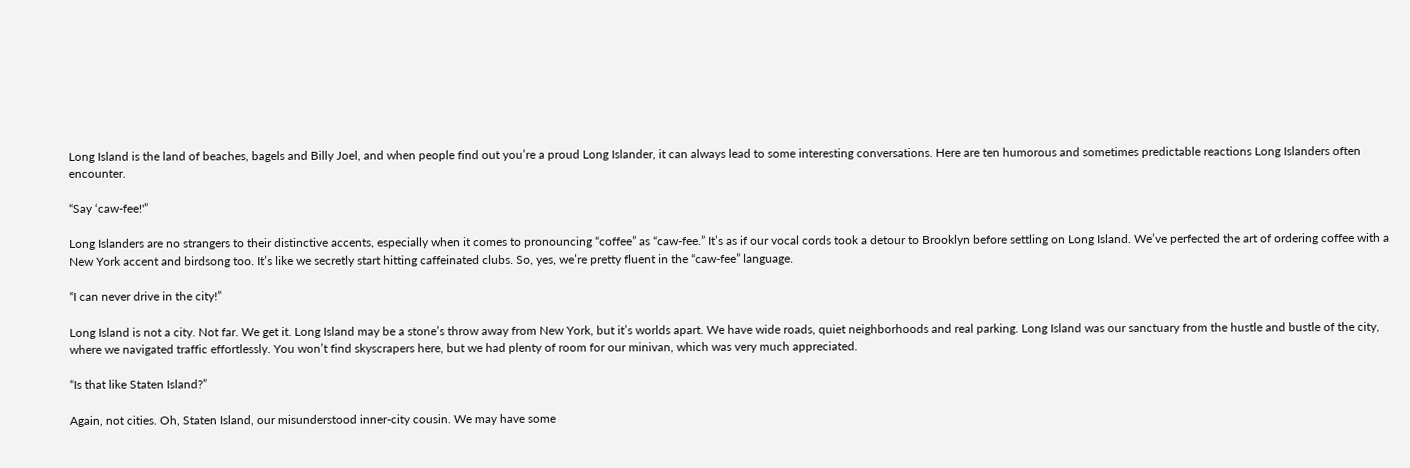Long Island is the land of beaches, bagels and Billy Joel, and when people find out you’re a proud Long Islander, it can always lead to some interesting conversations. Here are ten humorous and sometimes predictable reactions Long Islanders often encounter.

“Say ‘caw-fee!'”

Long Islanders are no strangers to their distinctive accents, especially when it comes to pronouncing “coffee” as “caw-fee.” It’s as if our vocal cords took a detour to Brooklyn before settling on Long Island. We’ve perfected the art of ordering coffee with a New York accent and birdsong too. It’s like we secretly start hitting caffeinated clubs. So, yes, we’re pretty fluent in the “caw-fee” language.

“I can never drive in the city!”

Long Island is not a city. Not far. We get it. Long Island may be a stone’s throw away from New York, but it’s worlds apart. We have wide roads, quiet neighborhoods and real parking. Long Island was our sanctuary from the hustle and bustle of the city, where we navigated traffic effortlessly. You won’t find skyscrapers here, but we had plenty of room for our minivan, which was very much appreciated.

“Is that like Staten Island?”

Again, not cities. Oh, Staten Island, our misunderstood inner-city cousin. We may have some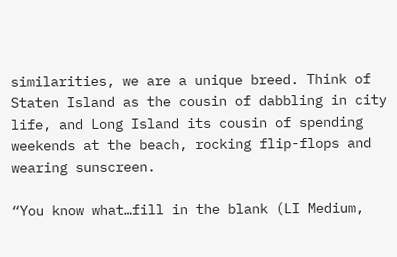similarities, we are a unique breed. Think of Staten Island as the cousin of dabbling in city life, and Long Island its cousin of spending weekends at the beach, rocking flip-flops and wearing sunscreen.

“You know what…fill in the blank (LI Medium,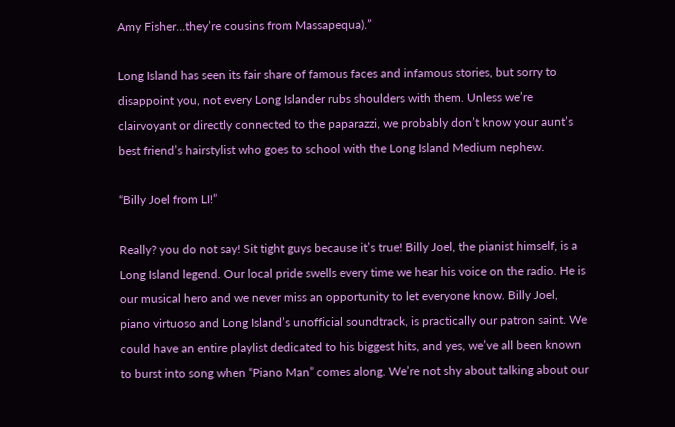Amy Fisher…they’re cousins from Massapequa).”

Long Island has seen its fair share of famous faces and infamous stories, but sorry to disappoint you, not every Long Islander rubs shoulders with them. Unless we’re clairvoyant or directly connected to the paparazzi, we probably don’t know your aunt’s best friend’s hairstylist who goes to school with the Long Island Medium nephew.

“Billy Joel from LI!”

Really? you do not say! Sit tight guys because it’s true! Billy Joel, the pianist himself, is a Long Island legend. Our local pride swells every time we hear his voice on the radio. He is our musical hero and we never miss an opportunity to let everyone know. Billy Joel, piano virtuoso and Long Island’s unofficial soundtrack, is practically our patron saint. We could have an entire playlist dedicated to his biggest hits, and yes, we’ve all been known to burst into song when “Piano Man” comes along. We’re not shy about talking about our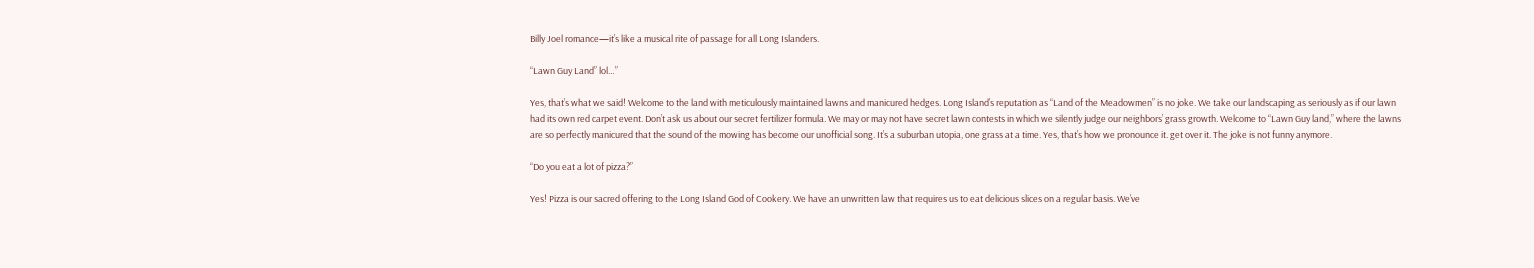Billy Joel romance—it’s like a musical rite of passage for all Long Islanders.

“Lawn Guy Land” lol…”

Yes, that’s what we said! Welcome to the land with meticulously maintained lawns and manicured hedges. Long Island’s reputation as “Land of the Meadowmen” is no joke. We take our landscaping as seriously as if our lawn had its own red carpet event. Don’t ask us about our secret fertilizer formula. We may or may not have secret lawn contests in which we silently judge our neighbors’ grass growth. Welcome to “Lawn Guy land,” where the lawns are so perfectly manicured that the sound of the mowing has become our unofficial song. It’s a suburban utopia, one grass at a time. Yes, that’s how we pronounce it. get over it. The joke is not funny anymore.

“Do you eat a lot of pizza?”

Yes! Pizza is our sacred offering to the Long Island God of Cookery. We have an unwritten law that requires us to eat delicious slices on a regular basis. We’ve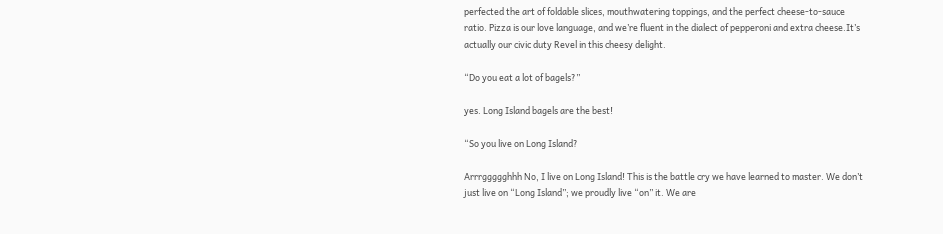perfected the art of foldable slices, mouthwatering toppings, and the perfect cheese-to-sauce ratio. Pizza is our love language, and we’re fluent in the dialect of pepperoni and extra cheese.It’s actually our civic duty Revel in this cheesy delight.

“Do you eat a lot of bagels?”

yes. Long Island bagels are the best!

“So you live on Long Island?

Arrrggggghhh No, I live on Long Island! This is the battle cry we have learned to master. We don’t just live on “Long Island”; we proudly live “on” it. We are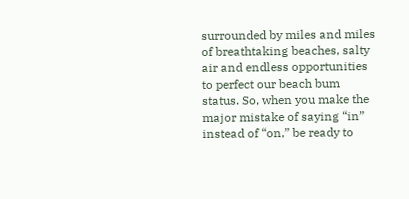surrounded by miles and miles of breathtaking beaches, salty air and endless opportunities to perfect our beach bum status. So, when you make the major mistake of saying “in” instead of “on,” be ready to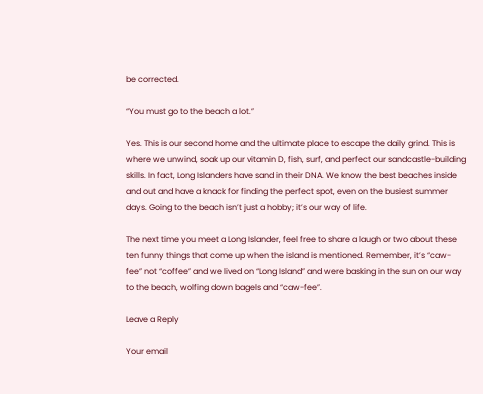be corrected.

“You must go to the beach a lot.”

Yes. This is our second home and the ultimate place to escape the daily grind. This is where we unwind, soak up our vitamin D, fish, surf, and perfect our sandcastle-building skills. In fact, Long Islanders have sand in their DNA. We know the best beaches inside and out and have a knack for finding the perfect spot, even on the busiest summer days. Going to the beach isn’t just a hobby; it’s our way of life.

The next time you meet a Long Islander, feel free to share a laugh or two about these ten funny things that come up when the island is mentioned. Remember, it’s “caw-fee” not “coffee” and we lived on “Long Island” and were basking in the sun on our way to the beach, wolfing down bagels and “caw-fee”.

Leave a Reply

Your email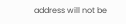address will not be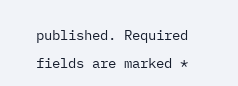published. Required fields are marked *